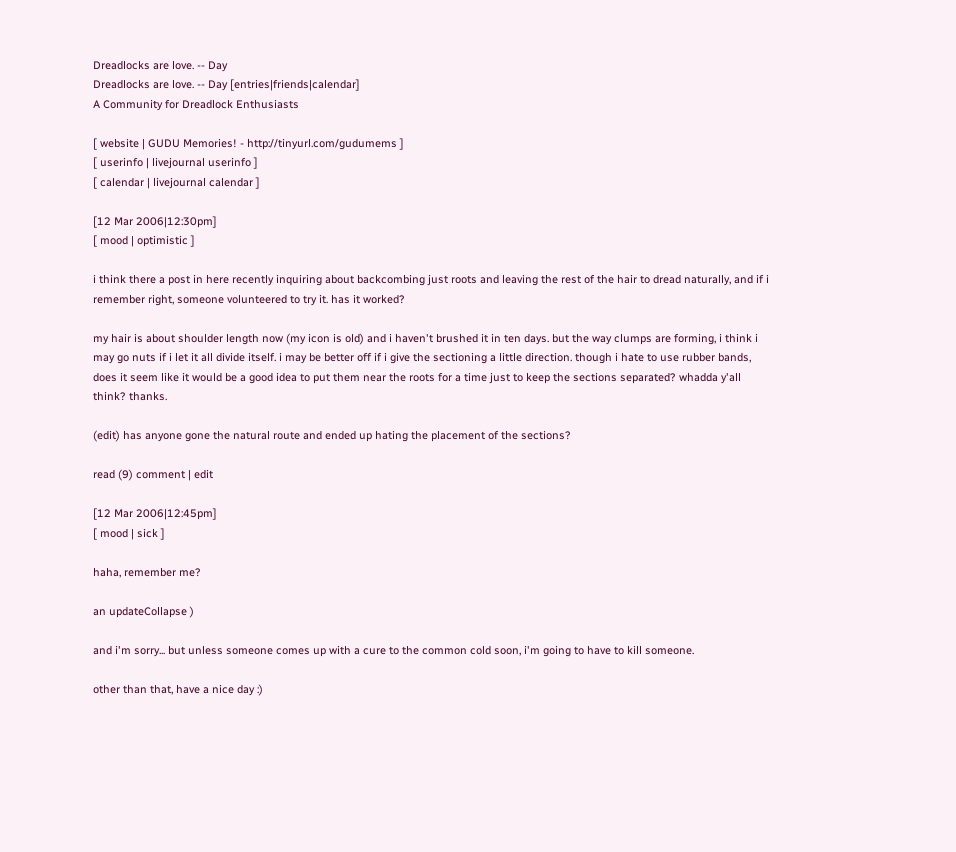Dreadlocks are love. -- Day
Dreadlocks are love. -- Day [entries|friends|calendar]
A Community for Dreadlock Enthusiasts

[ website | GUDU Memories! - http://tinyurl.com/gudumems ]
[ userinfo | livejournal userinfo ]
[ calendar | livejournal calendar ]

[12 Mar 2006|12:30pm]
[ mood | optimistic ]

i think there a post in here recently inquiring about backcombing just roots and leaving the rest of the hair to dread naturally, and if i remember right, someone volunteered to try it. has it worked?

my hair is about shoulder length now (my icon is old) and i haven't brushed it in ten days. but the way clumps are forming, i think i may go nuts if i let it all divide itself. i may be better off if i give the sectioning a little direction. though i hate to use rubber bands, does it seem like it would be a good idea to put them near the roots for a time just to keep the sections separated? whadda y'all think? thanks.

(edit) has anyone gone the natural route and ended up hating the placement of the sections?

read (9) comment | edit

[12 Mar 2006|12:45pm]
[ mood | sick ]

haha, remember me?

an updateCollapse )

and i'm sorry... but unless someone comes up with a cure to the common cold soon, i'm going to have to kill someone.

other than that, have a nice day :)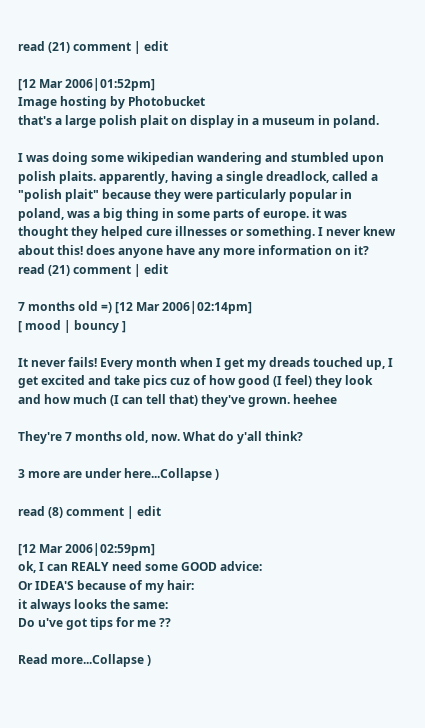read (21) comment | edit

[12 Mar 2006|01:52pm]
Image hosting by Photobucket
that's a large polish plait on display in a museum in poland.

I was doing some wikipedian wandering and stumbled upon polish plaits. apparently, having a single dreadlock, called a "polish plait" because they were particularly popular in poland, was a big thing in some parts of europe. it was thought they helped cure illnesses or something. I never knew about this! does anyone have any more information on it?
read (21) comment | edit

7 months old =) [12 Mar 2006|02:14pm]
[ mood | bouncy ]

It never fails! Every month when I get my dreads touched up, I get excited and take pics cuz of how good (I feel) they look and how much (I can tell that) they've grown. heehee

They're 7 months old, now. What do y'all think?

3 more are under here...Collapse )

read (8) comment | edit

[12 Mar 2006|02:59pm]
ok, I can REALY need some GOOD advice:
Or IDEA'S because of my hair:
it always looks the same:
Do u've got tips for me ??

Read more...Collapse )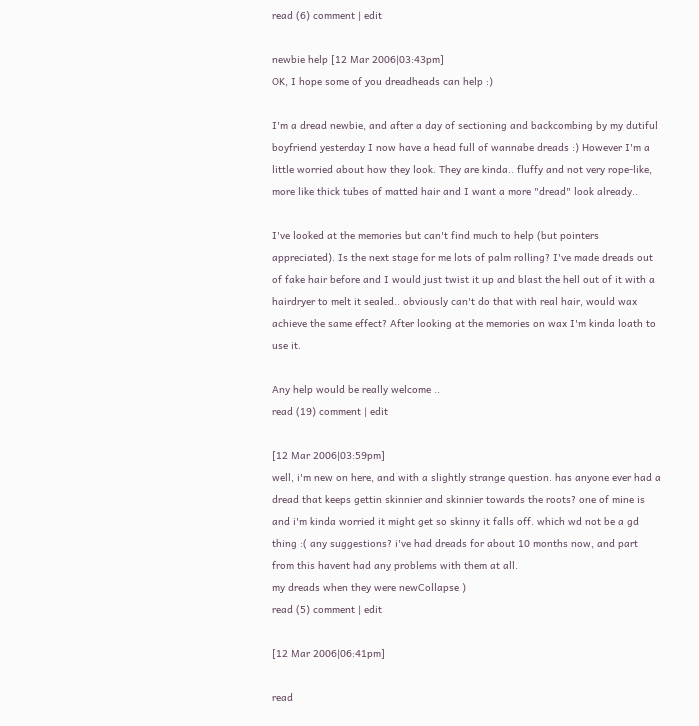read (6) comment | edit

newbie help [12 Mar 2006|03:43pm]
OK, I hope some of you dreadheads can help :)

I'm a dread newbie, and after a day of sectioning and backcombing by my dutiful boyfriend yesterday I now have a head full of wannabe dreads :) However I'm a little worried about how they look. They are kinda.. fluffy and not very rope-like, more like thick tubes of matted hair and I want a more "dread" look already..

I've looked at the memories but can't find much to help (but pointers appreciated). Is the next stage for me lots of palm rolling? I've made dreads out of fake hair before and I would just twist it up and blast the hell out of it with a hairdryer to melt it sealed.. obviously can't do that with real hair, would wax achieve the same effect? After looking at the memories on wax I'm kinda loath to use it.

Any help would be really welcome ..
read (19) comment | edit

[12 Mar 2006|03:59pm]
well, i'm new on here, and with a slightly strange question. has anyone ever had a dread that keeps gettin skinnier and skinnier towards the roots? one of mine is and i'm kinda worried it might get so skinny it falls off. which wd not be a gd thing :( any suggestions? i've had dreads for about 10 months now, and part from this havent had any problems with them at all.
my dreads when they were newCollapse )
read (5) comment | edit

[12 Mar 2006|06:41pm]

read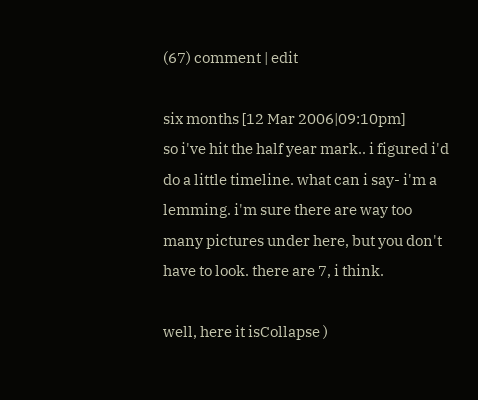(67) comment | edit

six months [12 Mar 2006|09:10pm]
so i've hit the half year mark.. i figured i'd do a little timeline. what can i say- i'm a lemming. i'm sure there are way too many pictures under here, but you don't have to look. there are 7, i think.

well, here it isCollapse )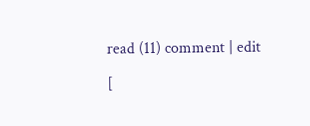read (11) comment | edit

[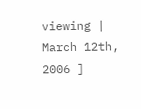viewing | March 12th, 2006 ]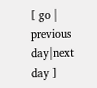[ go | previous day|next day ]